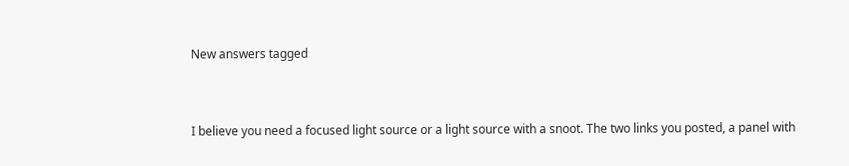New answers tagged


I believe you need a focused light source or a light source with a snoot. The two links you posted, a panel with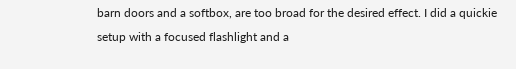barn doors and a softbox, are too broad for the desired effect. I did a quickie setup with a focused flashlight and a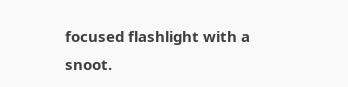focused flashlight with a snoot.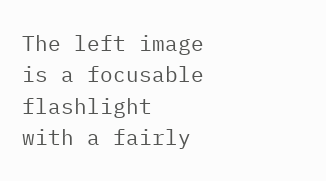The left image is a focusable flashlight with a fairly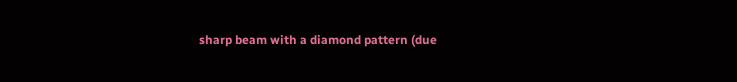sharp beam with a diamond pattern (due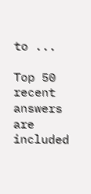to ...

Top 50 recent answers are included